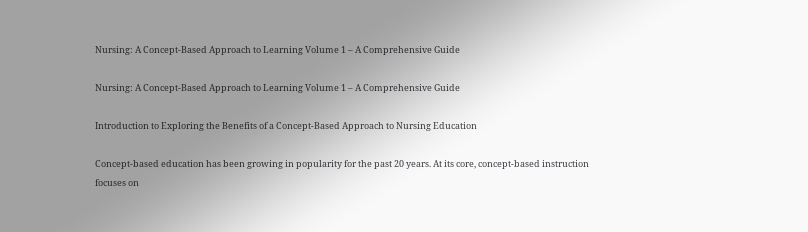Nursing: A Concept-Based Approach to Learning Volume 1 – A Comprehensive Guide

Nursing: A Concept-Based Approach to Learning Volume 1 – A Comprehensive Guide

Introduction to Exploring the Benefits of a Concept-Based Approach to Nursing Education

Concept-based education has been growing in popularity for the past 20 years. At its core, concept-based instruction focuses on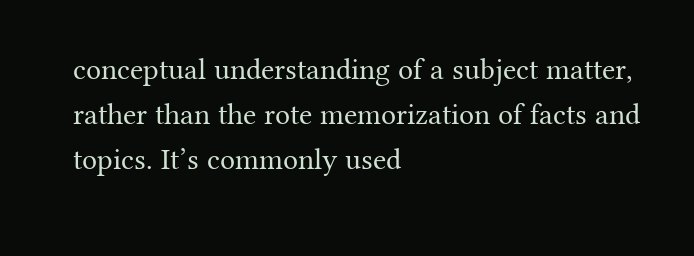conceptual understanding of a subject matter, rather than the rote memorization of facts and topics. It’s commonly used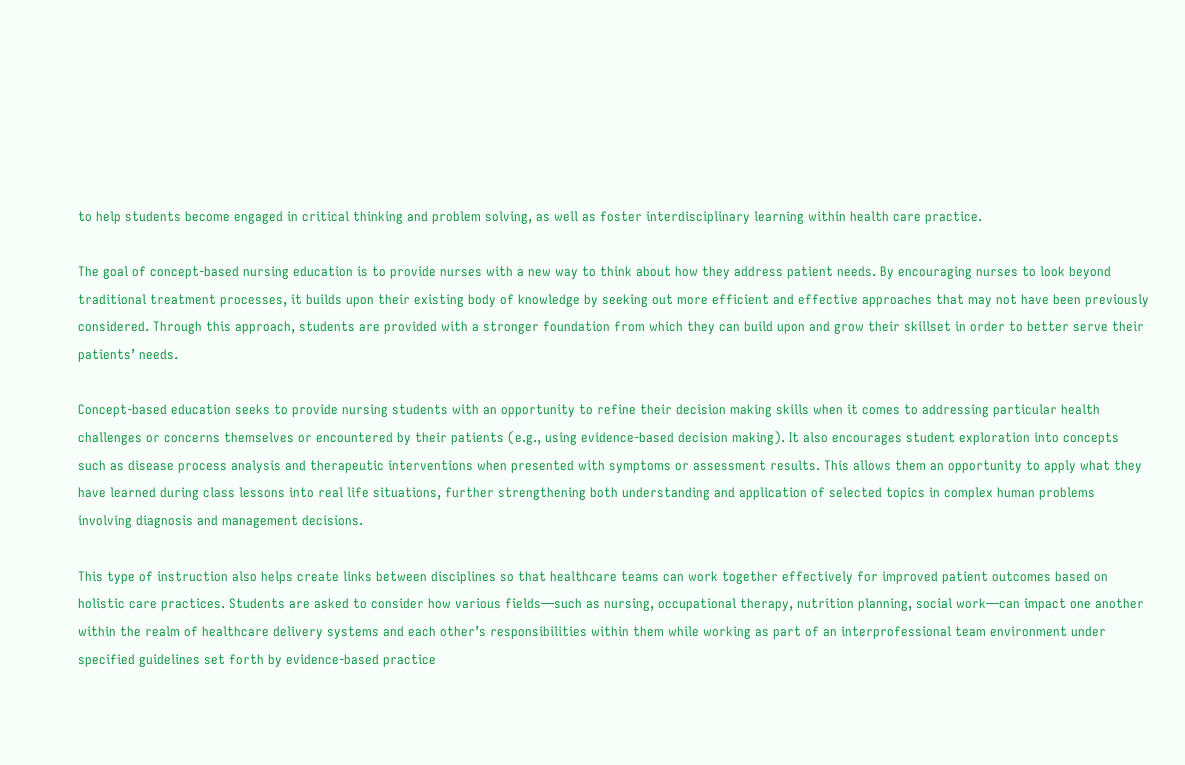to help students become engaged in critical thinking and problem solving, as well as foster interdisciplinary learning within health care practice.

The goal of concept-based nursing education is to provide nurses with a new way to think about how they address patient needs. By encouraging nurses to look beyond traditional treatment processes, it builds upon their existing body of knowledge by seeking out more efficient and effective approaches that may not have been previously considered. Through this approach, students are provided with a stronger foundation from which they can build upon and grow their skillset in order to better serve their patients’ needs.

Concept-based education seeks to provide nursing students with an opportunity to refine their decision making skills when it comes to addressing particular health challenges or concerns themselves or encountered by their patients (e.g., using evidence-based decision making). It also encourages student exploration into concepts such as disease process analysis and therapeutic interventions when presented with symptoms or assessment results. This allows them an opportunity to apply what they have learned during class lessons into real life situations, further strengthening both understanding and application of selected topics in complex human problems involving diagnosis and management decisions.

This type of instruction also helps create links between disciplines so that healthcare teams can work together effectively for improved patient outcomes based on holistic care practices. Students are asked to consider how various fields—such as nursing, occupational therapy, nutrition planning, social work—can impact one another within the realm of healthcare delivery systems and each other’s responsibilities within them while working as part of an interprofessional team environment under specified guidelines set forth by evidence-based practice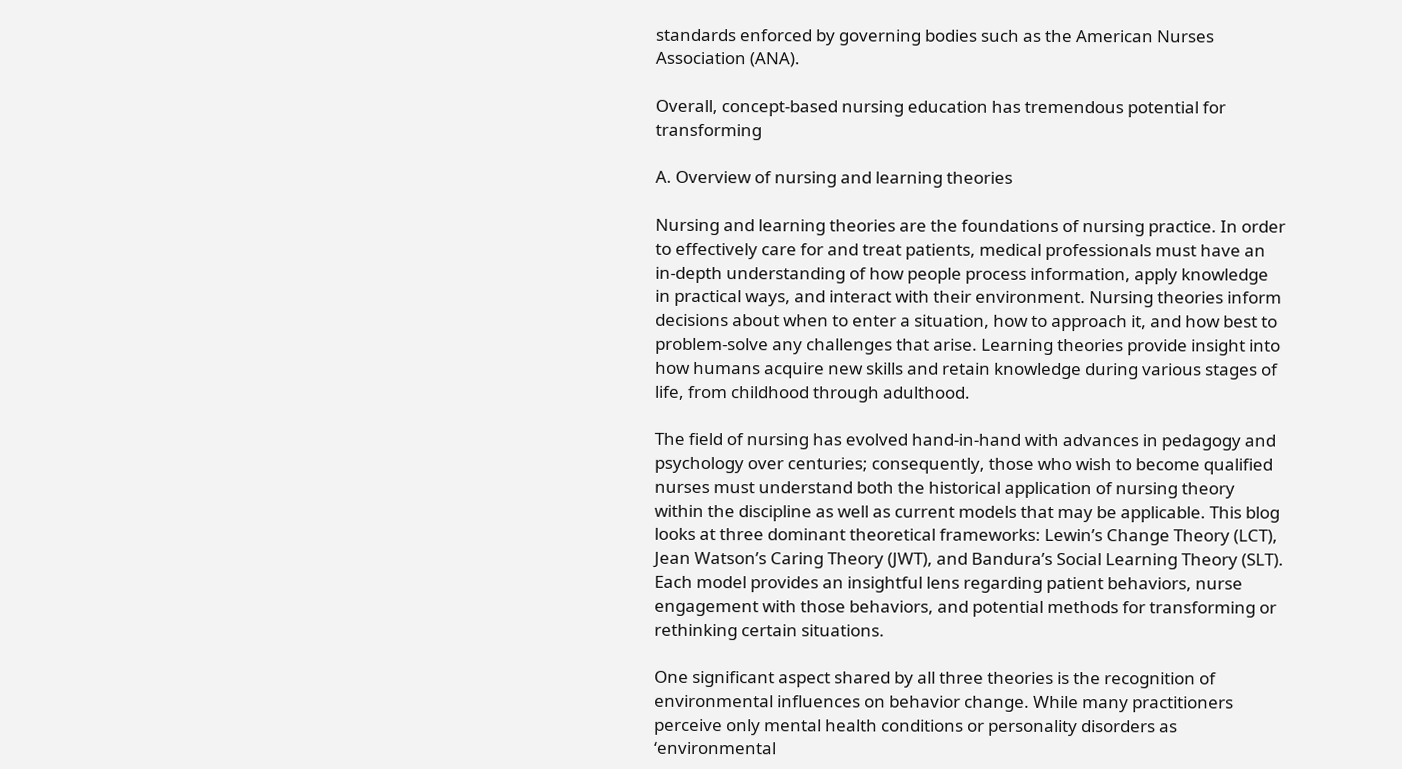standards enforced by governing bodies such as the American Nurses Association (ANA).

Overall, concept-based nursing education has tremendous potential for transforming

A. Overview of nursing and learning theories

Nursing and learning theories are the foundations of nursing practice. In order to effectively care for and treat patients, medical professionals must have an in-depth understanding of how people process information, apply knowledge in practical ways, and interact with their environment. Nursing theories inform decisions about when to enter a situation, how to approach it, and how best to problem-solve any challenges that arise. Learning theories provide insight into how humans acquire new skills and retain knowledge during various stages of life, from childhood through adulthood.

The field of nursing has evolved hand-in-hand with advances in pedagogy and psychology over centuries; consequently, those who wish to become qualified nurses must understand both the historical application of nursing theory within the discipline as well as current models that may be applicable. This blog looks at three dominant theoretical frameworks: Lewin’s Change Theory (LCT), Jean Watson’s Caring Theory (JWT), and Bandura’s Social Learning Theory (SLT). Each model provides an insightful lens regarding patient behaviors, nurse engagement with those behaviors, and potential methods for transforming or rethinking certain situations.

One significant aspect shared by all three theories is the recognition of environmental influences on behavior change. While many practitioners perceive only mental health conditions or personality disorders as ‘environmental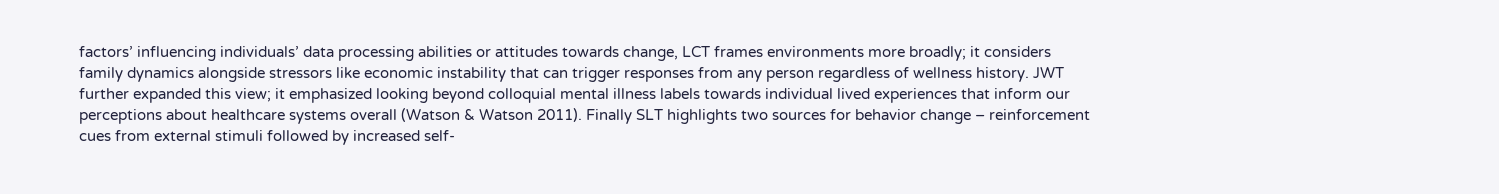factors’ influencing individuals’ data processing abilities or attitudes towards change, LCT frames environments more broadly; it considers family dynamics alongside stressors like economic instability that can trigger responses from any person regardless of wellness history. JWT further expanded this view; it emphasized looking beyond colloquial mental illness labels towards individual lived experiences that inform our perceptions about healthcare systems overall (Watson & Watson 2011). Finally SLT highlights two sources for behavior change – reinforcement cues from external stimuli followed by increased self-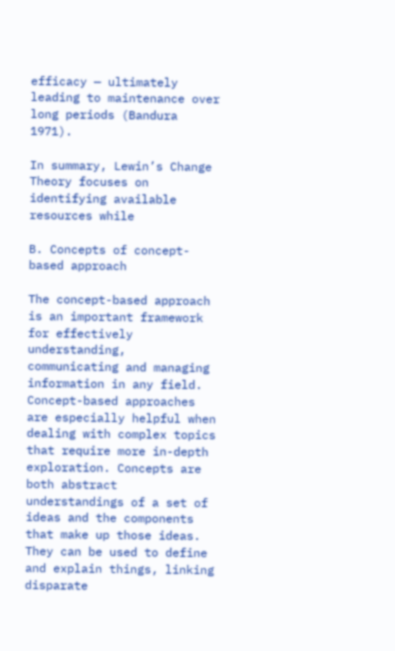efficacy — ultimately leading to maintenance over long periods (Bandura 1971).

In summary, Lewin’s Change Theory focuses on identifying available resources while

B. Concepts of concept-based approach

The concept-based approach is an important framework for effectively understanding, communicating and managing information in any field. Concept-based approaches are especially helpful when dealing with complex topics that require more in-depth exploration. Concepts are both abstract understandings of a set of ideas and the components that make up those ideas. They can be used to define and explain things, linking disparate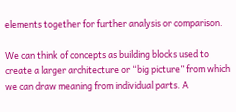elements together for further analysis or comparison.

We can think of concepts as building blocks used to create a larger architecture or “big picture” from which we can draw meaning from individual parts. A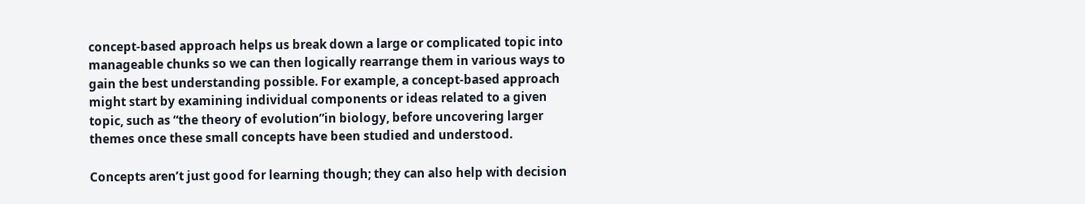concept-based approach helps us break down a large or complicated topic into manageable chunks so we can then logically rearrange them in various ways to gain the best understanding possible. For example, a concept-based approach might start by examining individual components or ideas related to a given topic, such as “the theory of evolution”in biology, before uncovering larger themes once these small concepts have been studied and understood.

Concepts aren’t just good for learning though; they can also help with decision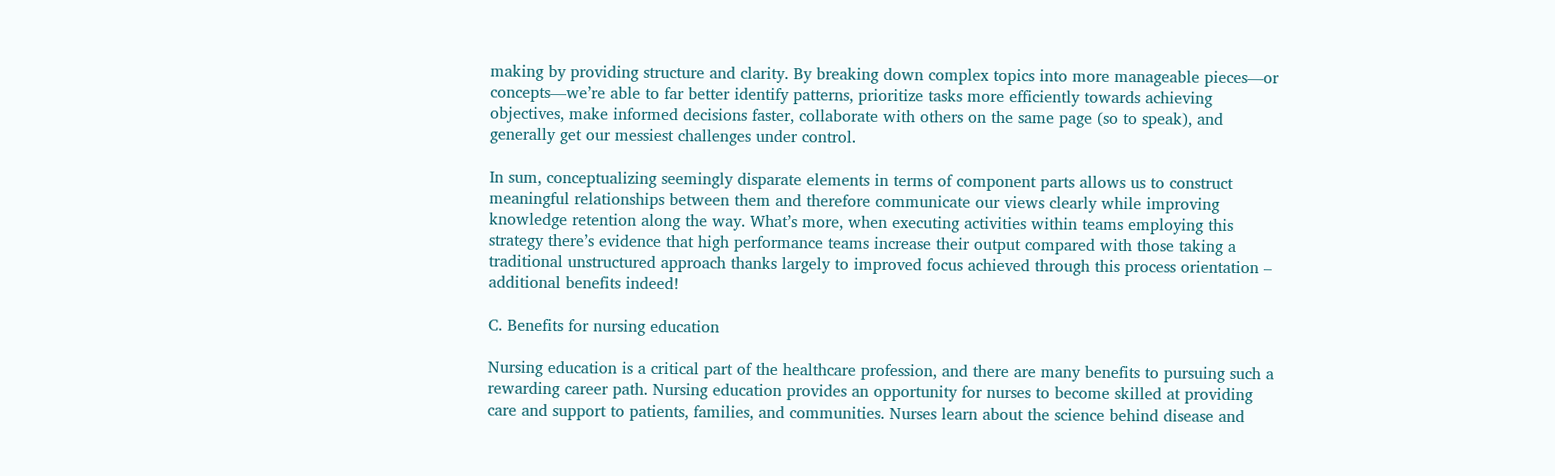making by providing structure and clarity. By breaking down complex topics into more manageable pieces—or concepts—we’re able to far better identify patterns, prioritize tasks more efficiently towards achieving objectives, make informed decisions faster, collaborate with others on the same page (so to speak), and generally get our messiest challenges under control.

In sum, conceptualizing seemingly disparate elements in terms of component parts allows us to construct meaningful relationships between them and therefore communicate our views clearly while improving knowledge retention along the way. What’s more, when executing activities within teams employing this strategy there’s evidence that high performance teams increase their output compared with those taking a traditional unstructured approach thanks largely to improved focus achieved through this process orientation – additional benefits indeed!

C. Benefits for nursing education

Nursing education is a critical part of the healthcare profession, and there are many benefits to pursuing such a rewarding career path. Nursing education provides an opportunity for nurses to become skilled at providing care and support to patients, families, and communities. Nurses learn about the science behind disease and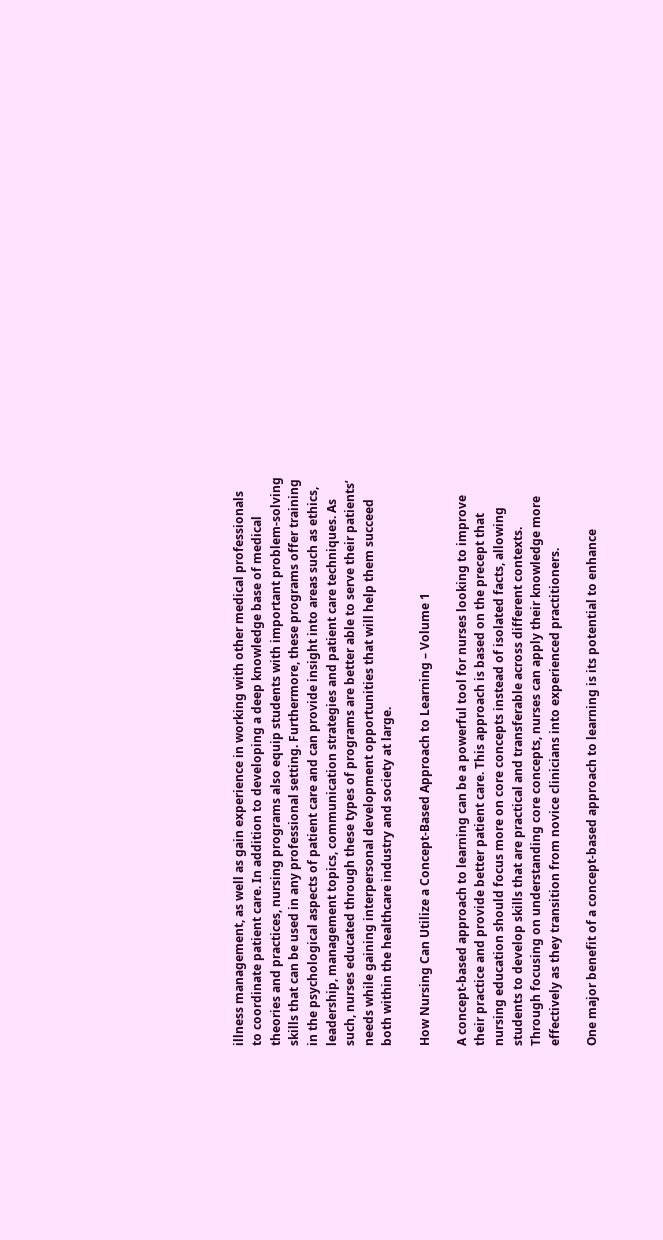illness management, as well as gain experience in working with other medical professionals to coordinate patient care. In addition to developing a deep knowledge base of medical theories and practices, nursing programs also equip students with important problem-solving skills that can be used in any professional setting. Furthermore, these programs offer training in the psychological aspects of patient care and can provide insight into areas such as ethics, leadership, management topics, communication strategies and patient care techniques. As such, nurses educated through these types of programs are better able to serve their patients’ needs while gaining interpersonal development opportunities that will help them succeed both within the healthcare industry and society at large.

How Nursing Can Utilize a Concept-Based Approach to Learning – Volume 1

A concept-based approach to learning can be a powerful tool for nurses looking to improve their practice and provide better patient care. This approach is based on the precept that nursing education should focus more on core concepts instead of isolated facts, allowing students to develop skills that are practical and transferable across different contexts. Through focusing on understanding core concepts, nurses can apply their knowledge more effectively as they transition from novice clinicians into experienced practitioners.

One major benefit of a concept-based approach to learning is its potential to enhance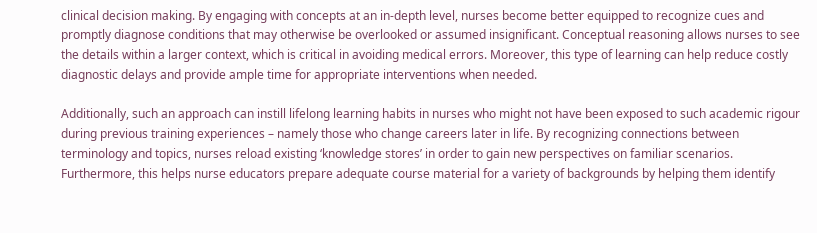clinical decision making. By engaging with concepts at an in-depth level, nurses become better equipped to recognize cues and promptly diagnose conditions that may otherwise be overlooked or assumed insignificant. Conceptual reasoning allows nurses to see the details within a larger context, which is critical in avoiding medical errors. Moreover, this type of learning can help reduce costly diagnostic delays and provide ample time for appropriate interventions when needed.

Additionally, such an approach can instill lifelong learning habits in nurses who might not have been exposed to such academic rigour during previous training experiences – namely those who change careers later in life. By recognizing connections between terminology and topics, nurses reload existing ‘knowledge stores’ in order to gain new perspectives on familiar scenarios. Furthermore, this helps nurse educators prepare adequate course material for a variety of backgrounds by helping them identify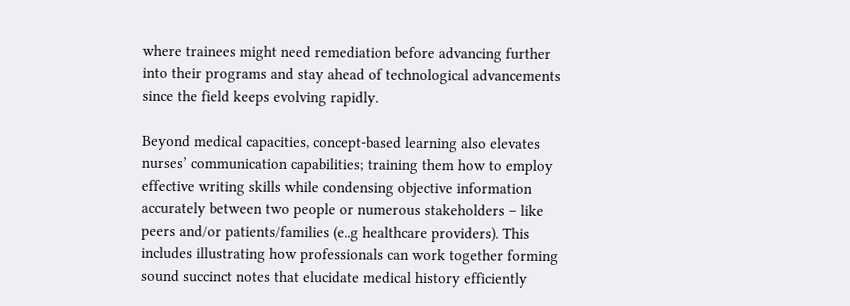where trainees might need remediation before advancing further into their programs and stay ahead of technological advancements since the field keeps evolving rapidly.

Beyond medical capacities, concept-based learning also elevates nurses’ communication capabilities; training them how to employ effective writing skills while condensing objective information accurately between two people or numerous stakeholders – like peers and/or patients/families (e..g healthcare providers). This includes illustrating how professionals can work together forming sound succinct notes that elucidate medical history efficiently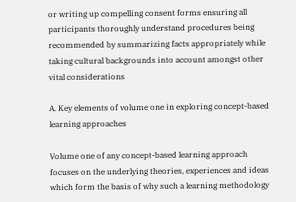or writing up compelling consent forms ensuring all participants thoroughly understand procedures being recommended by summarizing facts appropriately while taking cultural backgrounds into account amongst other vital considerations

A. Key elements of volume one in exploring concept-based learning approaches

Volume one of any concept-based learning approach focuses on the underlying theories, experiences and ideas which form the basis of why such a learning methodology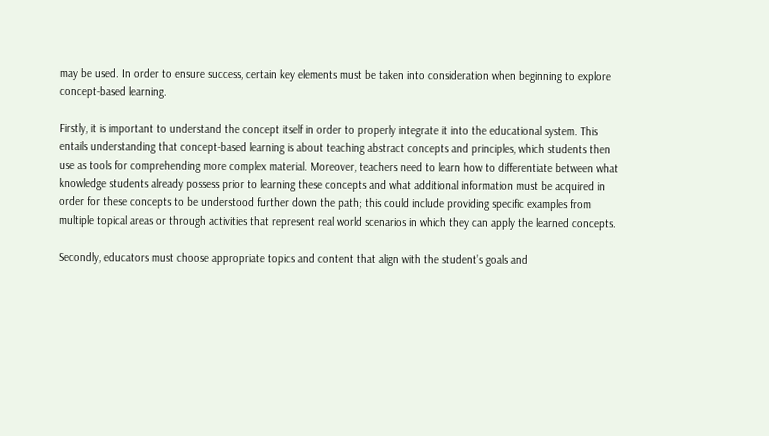may be used. In order to ensure success, certain key elements must be taken into consideration when beginning to explore concept-based learning.

Firstly, it is important to understand the concept itself in order to properly integrate it into the educational system. This entails understanding that concept-based learning is about teaching abstract concepts and principles, which students then use as tools for comprehending more complex material. Moreover, teachers need to learn how to differentiate between what knowledge students already possess prior to learning these concepts and what additional information must be acquired in order for these concepts to be understood further down the path; this could include providing specific examples from multiple topical areas or through activities that represent real world scenarios in which they can apply the learned concepts.

Secondly, educators must choose appropriate topics and content that align with the student’s goals and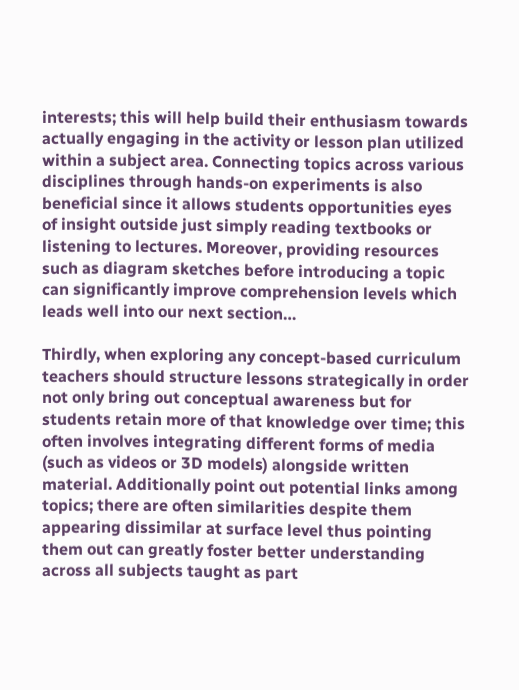interests; this will help build their enthusiasm towards actually engaging in the activity or lesson plan utilized within a subject area. Connecting topics across various disciplines through hands-on experiments is also beneficial since it allows students opportunities eyes of insight outside just simply reading textbooks or listening to lectures. Moreover, providing resources such as diagram sketches before introducing a topic can significantly improve comprehension levels which leads well into our next section…

Thirdly, when exploring any concept-based curriculum teachers should structure lessons strategically in order not only bring out conceptual awareness but for students retain more of that knowledge over time; this often involves integrating different forms of media (such as videos or 3D models) alongside written material. Additionally point out potential links among topics; there are often similarities despite them appearing dissimilar at surface level thus pointing them out can greatly foster better understanding across all subjects taught as part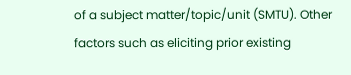of a subject matter/topic/unit (SMTU). Other factors such as eliciting prior existing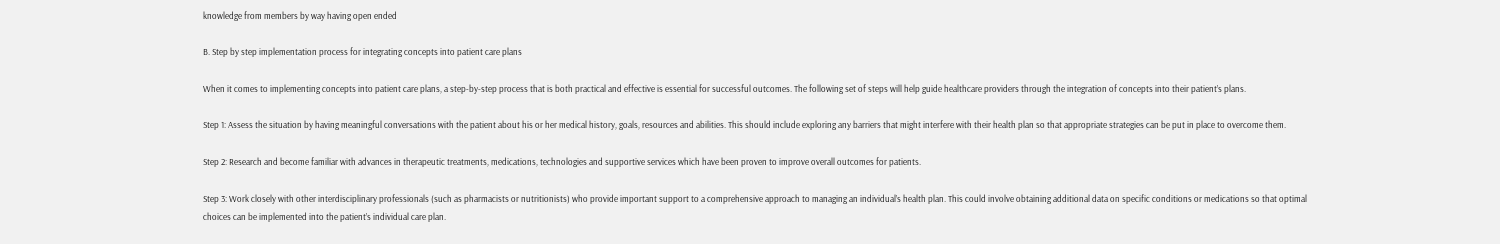knowledge from members by way having open ended

B. Step by step implementation process for integrating concepts into patient care plans

When it comes to implementing concepts into patient care plans, a step-by-step process that is both practical and effective is essential for successful outcomes. The following set of steps will help guide healthcare providers through the integration of concepts into their patient’s plans.

Step 1: Assess the situation by having meaningful conversations with the patient about his or her medical history, goals, resources and abilities. This should include exploring any barriers that might interfere with their health plan so that appropriate strategies can be put in place to overcome them.

Step 2: Research and become familiar with advances in therapeutic treatments, medications, technologies and supportive services which have been proven to improve overall outcomes for patients.

Step 3: Work closely with other interdisciplinary professionals (such as pharmacists or nutritionists) who provide important support to a comprehensive approach to managing an individual’s health plan. This could involve obtaining additional data on specific conditions or medications so that optimal choices can be implemented into the patient’s individual care plan.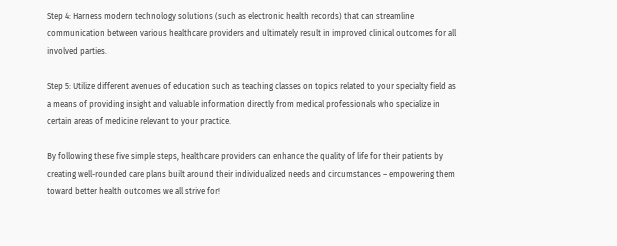Step 4: Harness modern technology solutions (such as electronic health records) that can streamline communication between various healthcare providers and ultimately result in improved clinical outcomes for all involved parties.

Step 5: Utilize different avenues of education such as teaching classes on topics related to your specialty field as a means of providing insight and valuable information directly from medical professionals who specialize in certain areas of medicine relevant to your practice.

By following these five simple steps, healthcare providers can enhance the quality of life for their patients by creating well-rounded care plans built around their individualized needs and circumstances – empowering them toward better health outcomes we all strive for!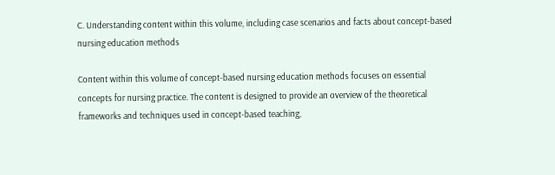C. Understanding content within this volume, including case scenarios and facts about concept-based nursing education methods

Content within this volume of concept-based nursing education methods focuses on essential concepts for nursing practice. The content is designed to provide an overview of the theoretical frameworks and techniques used in concept-based teaching,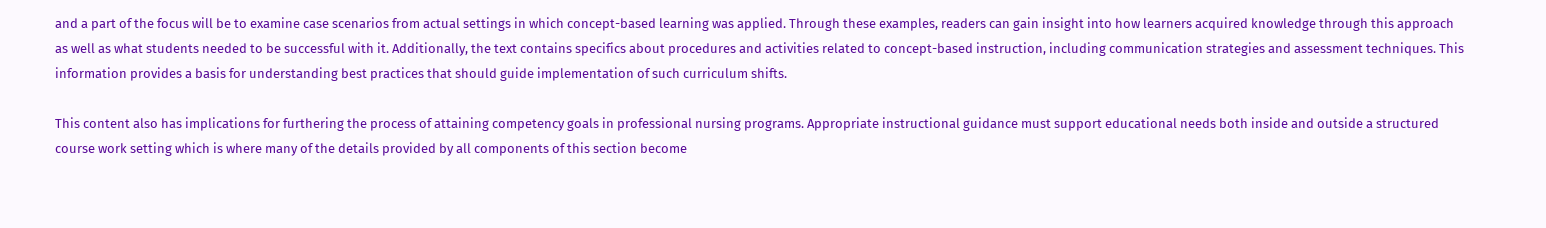and a part of the focus will be to examine case scenarios from actual settings in which concept-based learning was applied. Through these examples, readers can gain insight into how learners acquired knowledge through this approach as well as what students needed to be successful with it. Additionally, the text contains specifics about procedures and activities related to concept-based instruction, including communication strategies and assessment techniques. This information provides a basis for understanding best practices that should guide implementation of such curriculum shifts.

This content also has implications for furthering the process of attaining competency goals in professional nursing programs. Appropriate instructional guidance must support educational needs both inside and outside a structured course work setting which is where many of the details provided by all components of this section become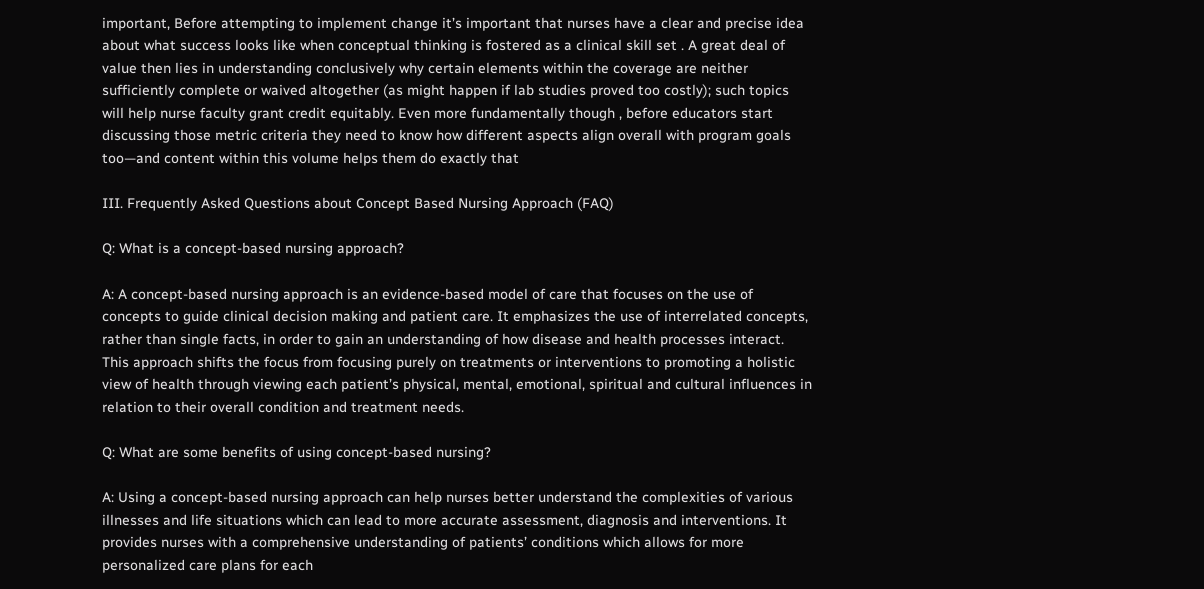important, Before attempting to implement change it’s important that nurses have a clear and precise idea about what success looks like when conceptual thinking is fostered as a clinical skill set . A great deal of value then lies in understanding conclusively why certain elements within the coverage are neither sufficiently complete or waived altogether (as might happen if lab studies proved too costly); such topics will help nurse faculty grant credit equitably. Even more fundamentally though , before educators start discussing those metric criteria they need to know how different aspects align overall with program goals too—and content within this volume helps them do exactly that

III. Frequently Asked Questions about Concept Based Nursing Approach (FAQ)

Q: What is a concept-based nursing approach?

A: A concept-based nursing approach is an evidence-based model of care that focuses on the use of concepts to guide clinical decision making and patient care. It emphasizes the use of interrelated concepts, rather than single facts, in order to gain an understanding of how disease and health processes interact. This approach shifts the focus from focusing purely on treatments or interventions to promoting a holistic view of health through viewing each patient’s physical, mental, emotional, spiritual and cultural influences in relation to their overall condition and treatment needs.

Q: What are some benefits of using concept-based nursing?

A: Using a concept-based nursing approach can help nurses better understand the complexities of various illnesses and life situations which can lead to more accurate assessment, diagnosis and interventions. It provides nurses with a comprehensive understanding of patients’ conditions which allows for more personalized care plans for each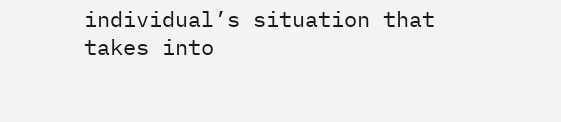individual’s situation that takes into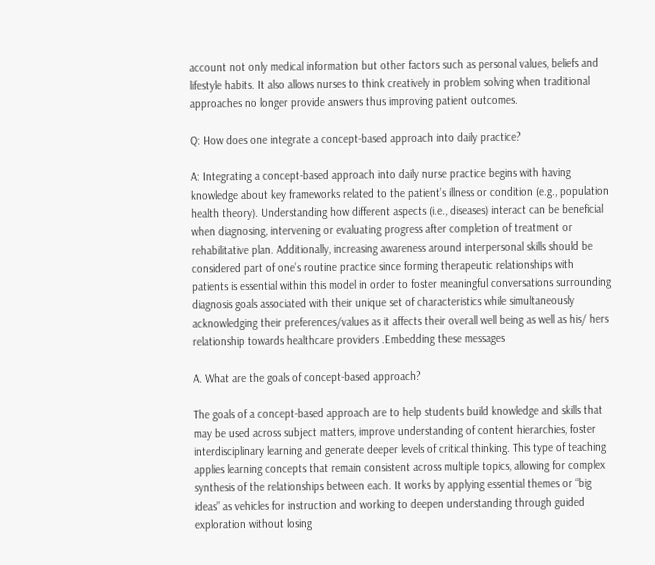account not only medical information but other factors such as personal values, beliefs and lifestyle habits. It also allows nurses to think creatively in problem solving when traditional approaches no longer provide answers thus improving patient outcomes.

Q: How does one integrate a concept-based approach into daily practice?

A: Integrating a concept-based approach into daily nurse practice begins with having knowledge about key frameworks related to the patient’s illness or condition (e.g., population health theory). Understanding how different aspects (i.e., diseases) interact can be beneficial when diagnosing, intervening or evaluating progress after completion of treatment or rehabilitative plan. Additionally, increasing awareness around interpersonal skills should be considered part of one’s routine practice since forming therapeutic relationships with patients is essential within this model in order to foster meaningful conversations surrounding diagnosis goals associated with their unique set of characteristics while simultaneously acknowledging their preferences/values as it affects their overall well being as well as his/ hers relationship towards healthcare providers .Embedding these messages

A. What are the goals of concept-based approach?

The goals of a concept-based approach are to help students build knowledge and skills that may be used across subject matters, improve understanding of content hierarchies, foster interdisciplinary learning and generate deeper levels of critical thinking. This type of teaching applies learning concepts that remain consistent across multiple topics, allowing for complex synthesis of the relationships between each. It works by applying essential themes or “big ideas” as vehicles for instruction and working to deepen understanding through guided exploration without losing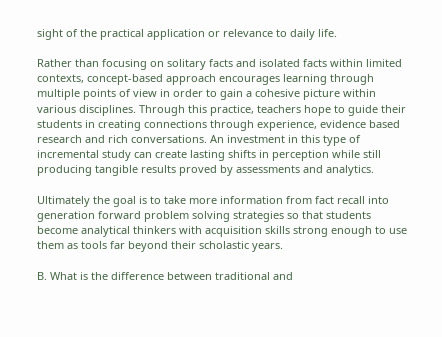sight of the practical application or relevance to daily life.

Rather than focusing on solitary facts and isolated facts within limited contexts, concept-based approach encourages learning through multiple points of view in order to gain a cohesive picture within various disciplines. Through this practice, teachers hope to guide their students in creating connections through experience, evidence based research and rich conversations. An investment in this type of incremental study can create lasting shifts in perception while still producing tangible results proved by assessments and analytics.

Ultimately the goal is to take more information from fact recall into generation forward problem solving strategies so that students become analytical thinkers with acquisition skills strong enough to use them as tools far beyond their scholastic years.

B. What is the difference between traditional and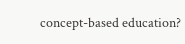concept-based education?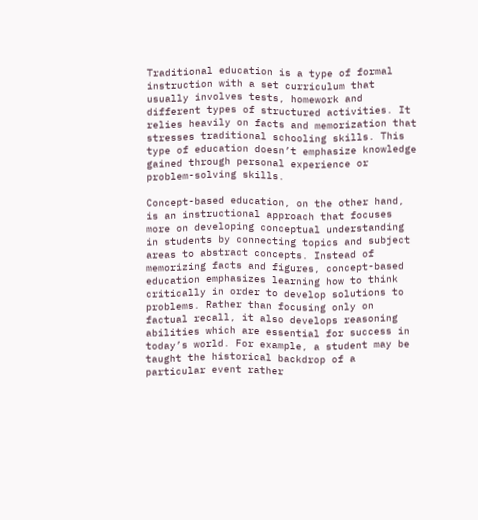Traditional education is a type of formal instruction with a set curriculum that usually involves tests, homework and different types of structured activities. It relies heavily on facts and memorization that stresses traditional schooling skills. This type of education doesn’t emphasize knowledge gained through personal experience or problem-solving skills.

Concept-based education, on the other hand, is an instructional approach that focuses more on developing conceptual understanding in students by connecting topics and subject areas to abstract concepts. Instead of memorizing facts and figures, concept-based education emphasizes learning how to think critically in order to develop solutions to problems. Rather than focusing only on factual recall, it also develops reasoning abilities which are essential for success in today’s world. For example, a student may be taught the historical backdrop of a particular event rather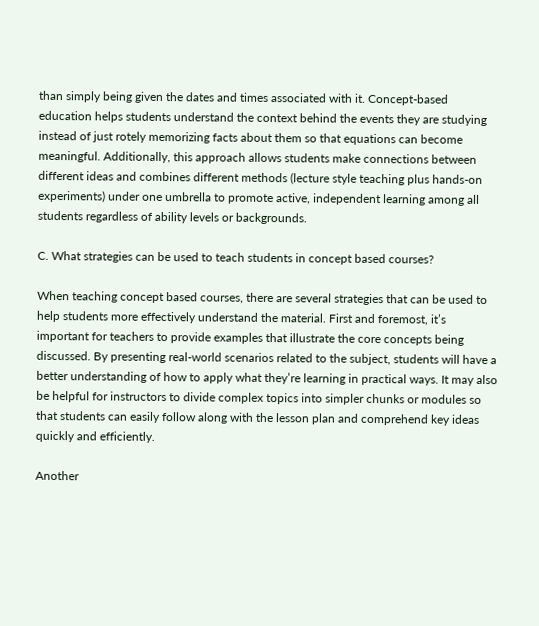than simply being given the dates and times associated with it. Concept-based education helps students understand the context behind the events they are studying instead of just rotely memorizing facts about them so that equations can become meaningful. Additionally, this approach allows students make connections between different ideas and combines different methods (lecture style teaching plus hands-on experiments) under one umbrella to promote active, independent learning among all students regardless of ability levels or backgrounds.

C. What strategies can be used to teach students in concept based courses?

When teaching concept based courses, there are several strategies that can be used to help students more effectively understand the material. First and foremost, it’s important for teachers to provide examples that illustrate the core concepts being discussed. By presenting real-world scenarios related to the subject, students will have a better understanding of how to apply what they’re learning in practical ways. It may also be helpful for instructors to divide complex topics into simpler chunks or modules so that students can easily follow along with the lesson plan and comprehend key ideas quickly and efficiently.

Another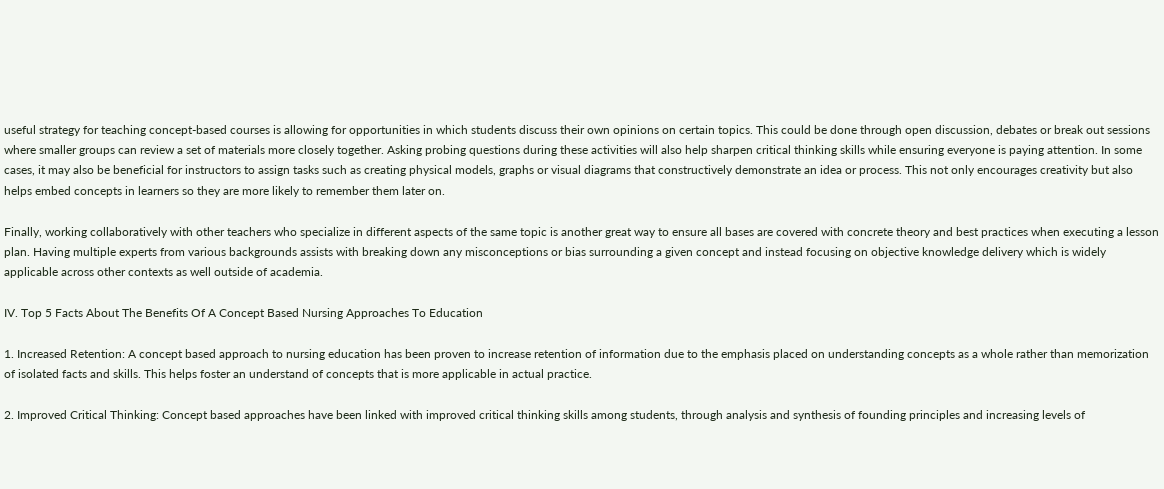useful strategy for teaching concept-based courses is allowing for opportunities in which students discuss their own opinions on certain topics. This could be done through open discussion, debates or break out sessions where smaller groups can review a set of materials more closely together. Asking probing questions during these activities will also help sharpen critical thinking skills while ensuring everyone is paying attention. In some cases, it may also be beneficial for instructors to assign tasks such as creating physical models, graphs or visual diagrams that constructively demonstrate an idea or process. This not only encourages creativity but also helps embed concepts in learners so they are more likely to remember them later on.

Finally, working collaboratively with other teachers who specialize in different aspects of the same topic is another great way to ensure all bases are covered with concrete theory and best practices when executing a lesson plan. Having multiple experts from various backgrounds assists with breaking down any misconceptions or bias surrounding a given concept and instead focusing on objective knowledge delivery which is widely applicable across other contexts as well outside of academia.

IV. Top 5 Facts About The Benefits Of A Concept Based Nursing Approaches To Education

1. Increased Retention: A concept based approach to nursing education has been proven to increase retention of information due to the emphasis placed on understanding concepts as a whole rather than memorization of isolated facts and skills. This helps foster an understand of concepts that is more applicable in actual practice.

2. Improved Critical Thinking: Concept based approaches have been linked with improved critical thinking skills among students, through analysis and synthesis of founding principles and increasing levels of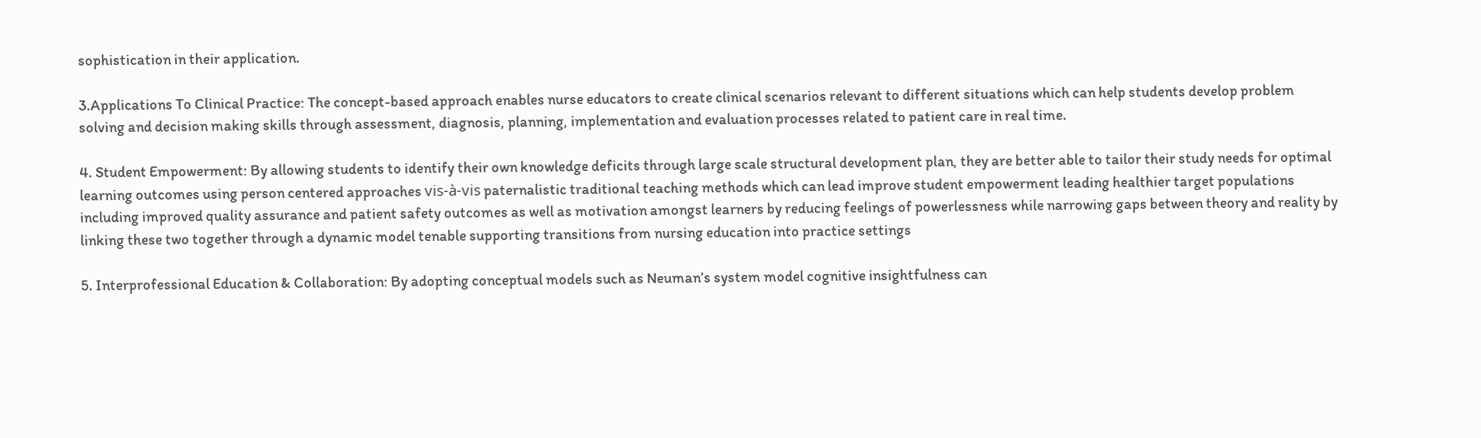sophistication in their application.

3.Applications To Clinical Practice: The concept-based approach enables nurse educators to create clinical scenarios relevant to different situations which can help students develop problem solving and decision making skills through assessment, diagnosis, planning, implementation and evaluation processes related to patient care in real time.

4. Student Empowerment: By allowing students to identify their own knowledge deficits through large scale structural development plan, they are better able to tailor their study needs for optimal learning outcomes using person centered approaches vis-à-vis paternalistic traditional teaching methods which can lead improve student empowerment leading healthier target populations including improved quality assurance and patient safety outcomes as well as motivation amongst learners by reducing feelings of powerlessness while narrowing gaps between theory and reality by linking these two together through a dynamic model tenable supporting transitions from nursing education into practice settings

5. Interprofessional Education & Collaboration: By adopting conceptual models such as Neuman’s system model cognitive insightfulness can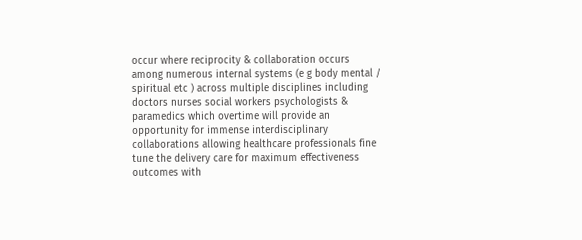occur where reciprocity & collaboration occurs among numerous internal systems (e g body mental / spiritual etc ) across multiple disciplines including doctors nurses social workers psychologists & paramedics which overtime will provide an opportunity for immense interdisciplinary collaborations allowing healthcare professionals fine tune the delivery care for maximum effectiveness outcomes with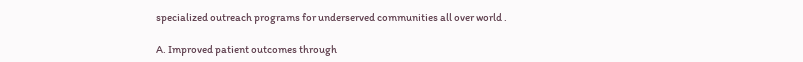specialized outreach programs for underserved communities all over world .

A. Improved patient outcomes through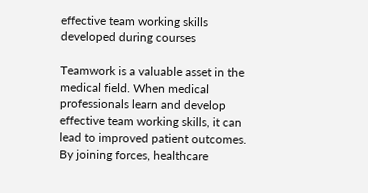effective team working skills developed during courses

Teamwork is a valuable asset in the medical field. When medical professionals learn and develop effective team working skills, it can lead to improved patient outcomes. By joining forces, healthcare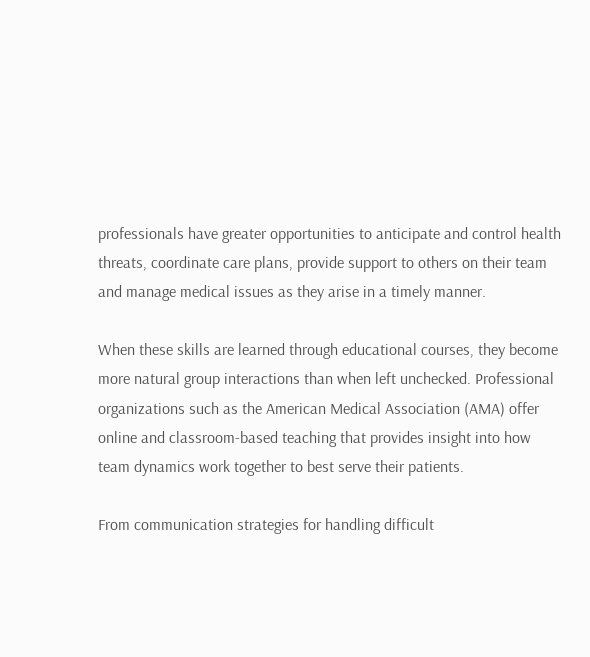professionals have greater opportunities to anticipate and control health threats, coordinate care plans, provide support to others on their team and manage medical issues as they arise in a timely manner.

When these skills are learned through educational courses, they become more natural group interactions than when left unchecked. Professional organizations such as the American Medical Association (AMA) offer online and classroom-based teaching that provides insight into how team dynamics work together to best serve their patients.

From communication strategies for handling difficult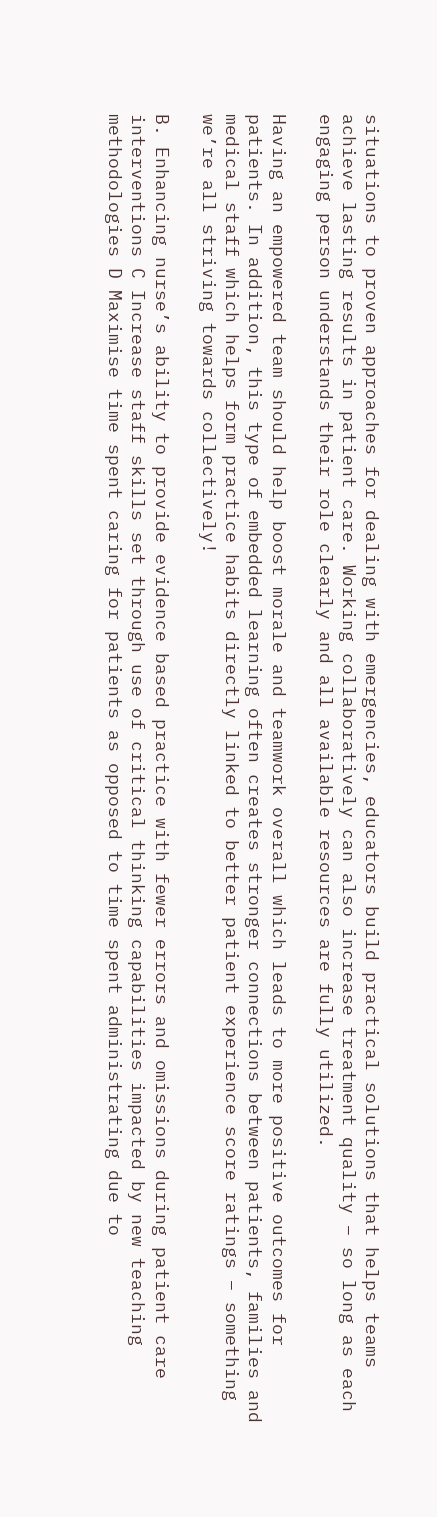situations to proven approaches for dealing with emergencies, educators build practical solutions that helps teams achieve lasting results in patient care. Working collaboratively can also increase treatment quality – so long as each engaging person understands their role clearly and all available resources are fully utilized.

Having an empowered team should help boost morale and teamwork overall which leads to more positive outcomes for patients. In addition, this type of embedded learning often creates stronger connections between patients, families and medical staff which helps form practice habits directly linked to better patient experience score ratings – something we’re all striving towards collectively!

B. Enhancing nurse’s ability to provide evidence based practice with fewer errors and omissions during patient care interventions C Increase staff skills set through use of critical thinking capabilities impacted by new teaching methodologies D Maximise time spent caring for patients as opposed to time spent administrating due to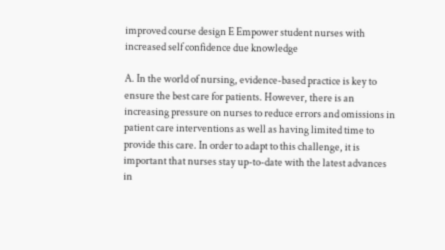improved course design E Empower student nurses with increased self confidence due knowledge

A. In the world of nursing, evidence-based practice is key to ensure the best care for patients. However, there is an increasing pressure on nurses to reduce errors and omissions in patient care interventions as well as having limited time to provide this care. In order to adapt to this challenge, it is important that nurses stay up-to-date with the latest advances in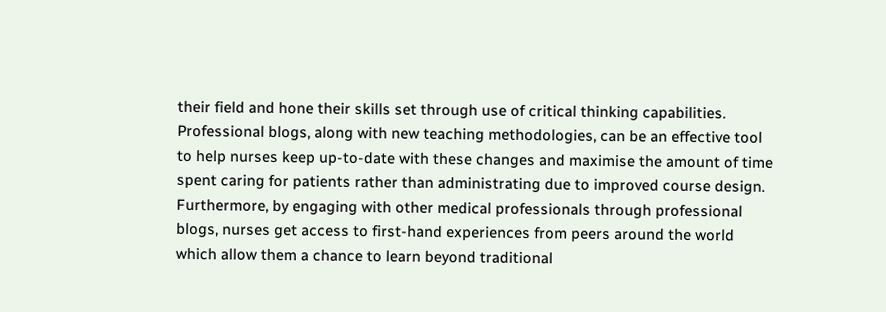their field and hone their skills set through use of critical thinking capabilities. Professional blogs, along with new teaching methodologies, can be an effective tool to help nurses keep up-to-date with these changes and maximise the amount of time spent caring for patients rather than administrating due to improved course design. Furthermore, by engaging with other medical professionals through professional blogs, nurses get access to first-hand experiences from peers around the world which allow them a chance to learn beyond traditional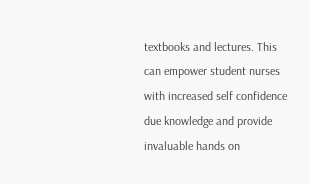textbooks and lectures. This can empower student nurses with increased self confidence due knowledge and provide invaluable hands on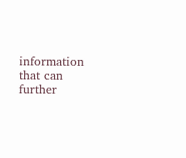information that can further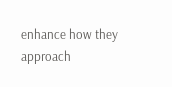enhance how they approach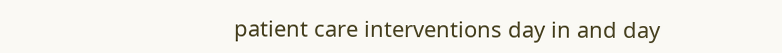patient care interventions day in and day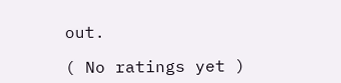out.

( No ratings yet )